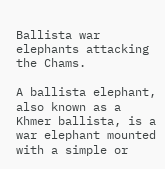Ballista war elephants attacking the Chams.

A ballista elephant, also known as a Khmer ballista, is a war elephant mounted with a simple or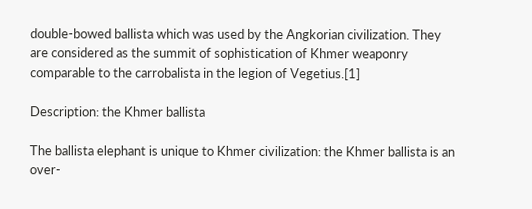double-bowed ballista which was used by the Angkorian civilization. They are considered as the summit of sophistication of Khmer weaponry comparable to the carrobalista in the legion of Vegetius.[1]

Description: the Khmer ballista

The ballista elephant is unique to Khmer civilization: the Khmer ballista is an over-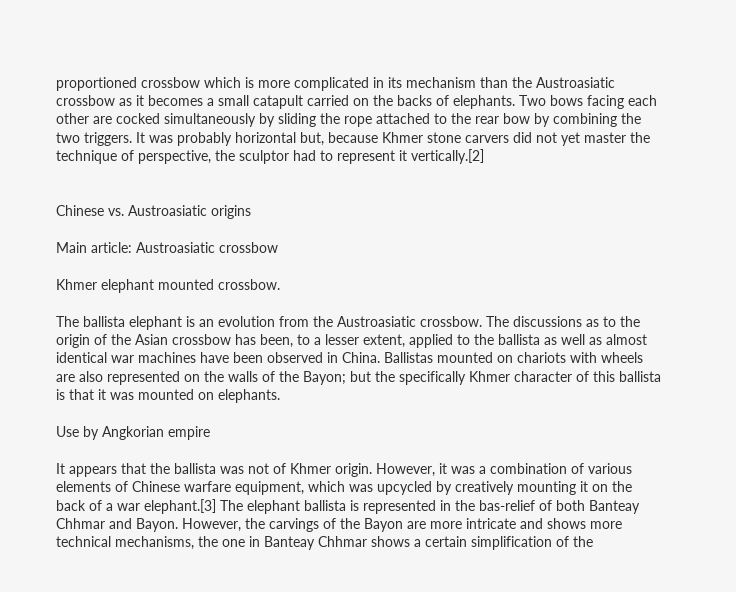proportioned crossbow which is more complicated in its mechanism than the Austroasiatic crossbow as it becomes a small catapult carried on the backs of elephants. Two bows facing each other are cocked simultaneously by sliding the rope attached to the rear bow by combining the two triggers. It was probably horizontal but, because Khmer stone carvers did not yet master the technique of perspective, the sculptor had to represent it vertically.[2]


Chinese vs. Austroasiatic origins

Main article: Austroasiatic crossbow

Khmer elephant mounted crossbow.

The ballista elephant is an evolution from the Austroasiatic crossbow. The discussions as to the origin of the Asian crossbow has been, to a lesser extent, applied to the ballista as well as almost identical war machines have been observed in China. Ballistas mounted on chariots with wheels are also represented on the walls of the Bayon; but the specifically Khmer character of this ballista is that it was mounted on elephants.

Use by Angkorian empire

It appears that the ballista was not of Khmer origin. However, it was a combination of various elements of Chinese warfare equipment, which was upcycled by creatively mounting it on the back of a war elephant.[3] The elephant ballista is represented in the bas-relief of both Banteay Chhmar and Bayon. However, the carvings of the Bayon are more intricate and shows more technical mechanisms, the one in Banteay Chhmar shows a certain simplification of the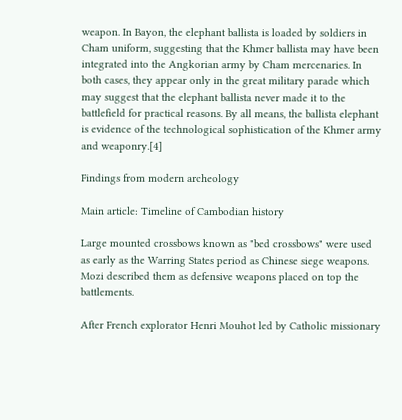weapon. In Bayon, the elephant ballista is loaded by soldiers in Cham uniform, suggesting that the Khmer ballista may have been integrated into the Angkorian army by Cham mercenaries. In both cases, they appear only in the great military parade which may suggest that the elephant ballista never made it to the battlefield for practical reasons. By all means, the ballista elephant is evidence of the technological sophistication of the Khmer army and weaponry.[4]

Findings from modern archeology

Main article: Timeline of Cambodian history

Large mounted crossbows known as "bed crossbows" were used as early as the Warring States period as Chinese siege weapons. Mozi described them as defensive weapons placed on top the battlements.

After French explorator Henri Mouhot led by Catholic missionary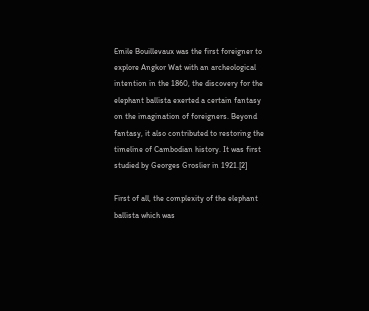Emile Bouillevaux was the first foreigner to explore Angkor Wat with an archeological intention in the 1860, the discovery for the elephant ballista exerted a certain fantasy on the imagination of foreigners. Beyond fantasy, it also contributed to restoring the timeline of Cambodian history. It was first studied by Georges Groslier in 1921.[2]

First of all, the complexity of the elephant ballista which was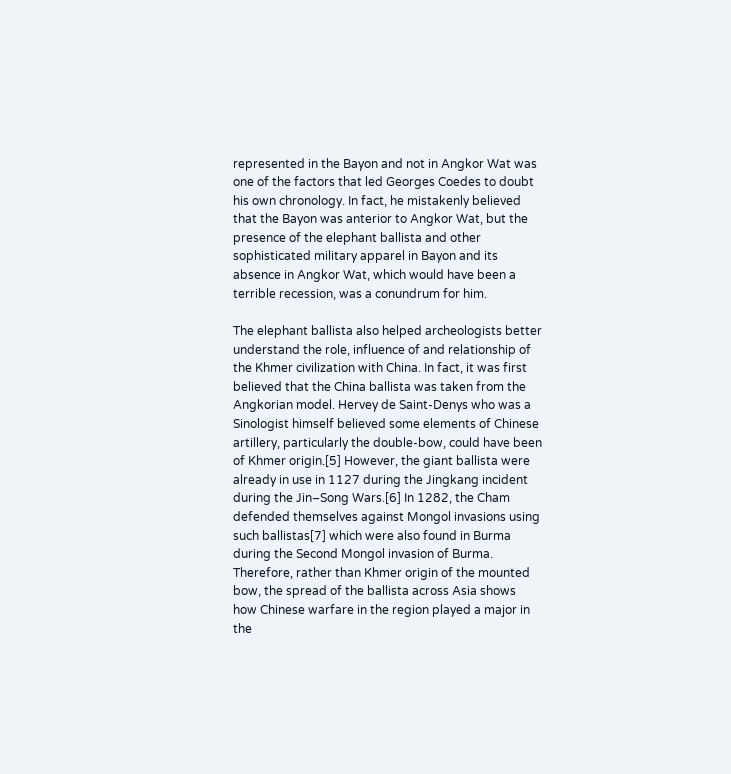represented in the Bayon and not in Angkor Wat was one of the factors that led Georges Coedes to doubt his own chronology. In fact, he mistakenly believed that the Bayon was anterior to Angkor Wat, but the presence of the elephant ballista and other sophisticated military apparel in Bayon and its absence in Angkor Wat, which would have been a terrible recession, was a conundrum for him.

The elephant ballista also helped archeologists better understand the role, influence of and relationship of the Khmer civilization with China. In fact, it was first believed that the China ballista was taken from the Angkorian model. Hervey de Saint-Denys who was a Sinologist himself believed some elements of Chinese artillery, particularly the double-bow, could have been of Khmer origin.[5] However, the giant ballista were already in use in 1127 during the Jingkang incident during the Jin–Song Wars.[6] In 1282, the Cham defended themselves against Mongol invasions using such ballistas[7] which were also found in Burma during the Second Mongol invasion of Burma. Therefore, rather than Khmer origin of the mounted bow, the spread of the ballista across Asia shows how Chinese warfare in the region played a major in the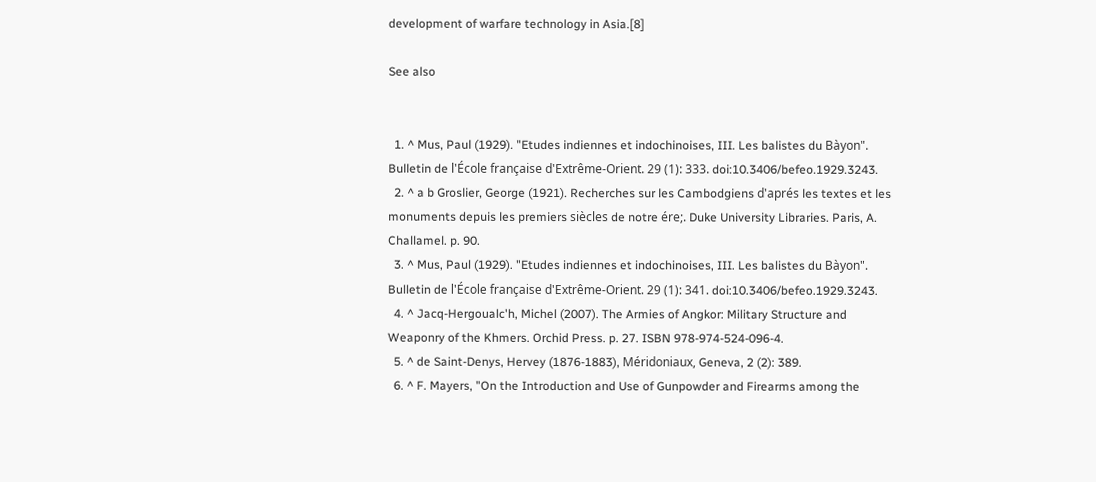development of warfare technology in Asia.[8]

See also


  1. ^ Mus, Paul (1929). "Etudes indiennes et indochinoises, III. Les balistes du Bàyon". Bulletin de l'École française d'Extrême-Orient. 29 (1): 333. doi:10.3406/befeo.1929.3243.
  2. ^ a b Groslier, George (1921). Recherches sur les Cambodgiens d'aprés les textes et les monuments depuis les premiers siècles de notre ére;. Duke University Libraries. Paris, A. Challamel. p. 90.
  3. ^ Mus, Paul (1929). "Etudes indiennes et indochinoises, III. Les balistes du Bàyon". Bulletin de l'École française d'Extrême-Orient. 29 (1): 341. doi:10.3406/befeo.1929.3243.
  4. ^ Jacq-Hergoualc'h, Michel (2007). The Armies of Angkor: Military Structure and Weaponry of the Khmers. Orchid Press. p. 27. ISBN 978-974-524-096-4.
  5. ^ de Saint-Denys, Hervey (1876-1883), Méridoniaux, Geneva, 2 (2): 389.
  6. ^ F. Mayers, "On the Introduction and Use of Gunpowder and Firearms among the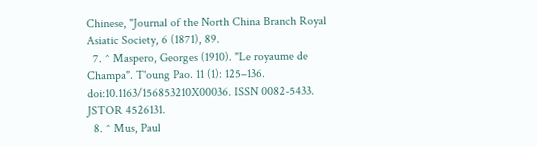Chinese, "Journal of the North China Branch Royal Asiatic Society, 6 (1871), 89.
  7. ^ Maspero, Georges (1910). "Le royaume de Champa". T'oung Pao. 11 (1): 125–136. doi:10.1163/156853210X00036. ISSN 0082-5433. JSTOR 4526131.
  8. ^ Mus, Paul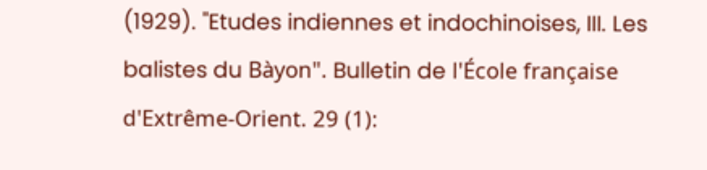(1929). "Etudes indiennes et indochinoises, III. Les balistes du Bàyon". Bulletin de l'École française d'Extrême-Orient. 29 (1):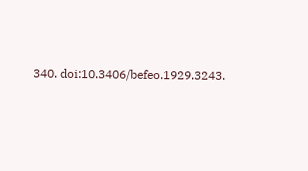340. doi:10.3406/befeo.1929.3243.